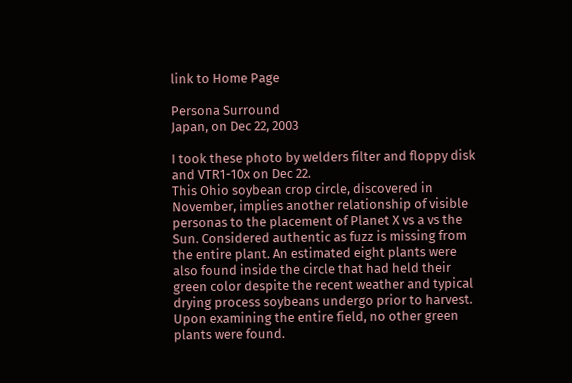link to Home Page

Persona Surround
Japan, on Dec 22, 2003

I took these photo by welders filter and floppy disk and VTR1-10x on Dec 22.
This Ohio soybean crop circle, discovered in November, implies another relationship of visible personas to the placement of Planet X vs a vs the Sun. Considered authentic as fuzz is missing from the entire plant. An estimated eight plants were also found inside the circle that had held their green color despite the recent weather and typical drying process soybeans undergo prior to harvest. Upon examining the entire field, no other green plants were found.